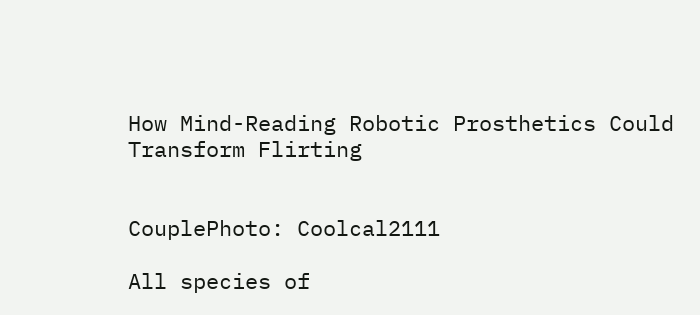How Mind-Reading Robotic Prosthetics Could Transform Flirting


CouplePhoto: Coolcal2111

All species of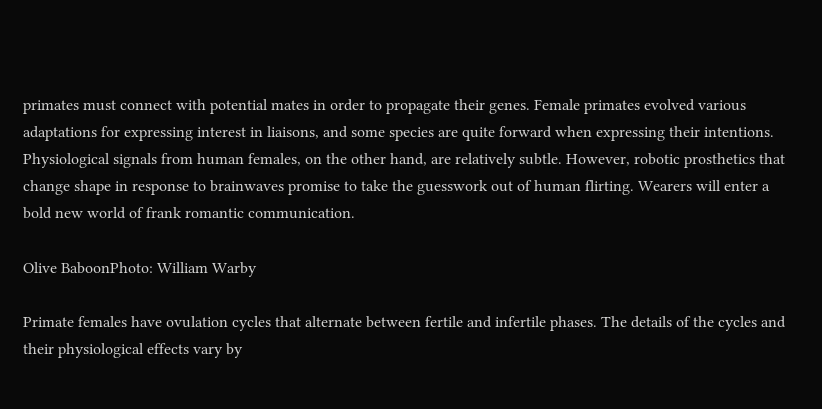primates must connect with potential mates in order to propagate their genes. Female primates evolved various adaptations for expressing interest in liaisons, and some species are quite forward when expressing their intentions. Physiological signals from human females, on the other hand, are relatively subtle. However, robotic prosthetics that change shape in response to brainwaves promise to take the guesswork out of human flirting. Wearers will enter a bold new world of frank romantic communication.

Olive BaboonPhoto: William Warby

Primate females have ovulation cycles that alternate between fertile and infertile phases. The details of the cycles and their physiological effects vary by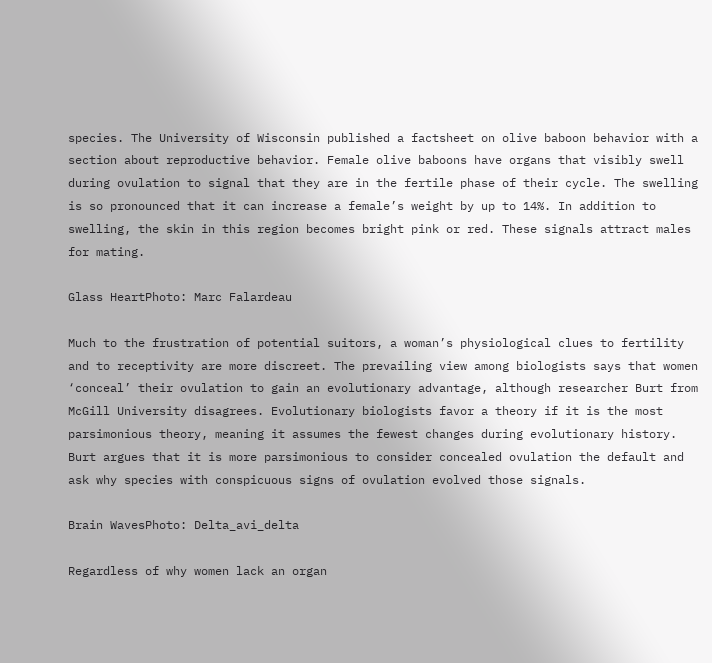species. The University of Wisconsin published a factsheet on olive baboon behavior with a section about reproductive behavior. Female olive baboons have organs that visibly swell during ovulation to signal that they are in the fertile phase of their cycle. The swelling is so pronounced that it can increase a female’s weight by up to 14%. In addition to swelling, the skin in this region becomes bright pink or red. These signals attract males for mating.

Glass HeartPhoto: Marc Falardeau

Much to the frustration of potential suitors, a woman’s physiological clues to fertility and to receptivity are more discreet. The prevailing view among biologists says that women ‘conceal’ their ovulation to gain an evolutionary advantage, although researcher Burt from McGill University disagrees. Evolutionary biologists favor a theory if it is the most parsimonious theory, meaning it assumes the fewest changes during evolutionary history. Burt argues that it is more parsimonious to consider concealed ovulation the default and ask why species with conspicuous signs of ovulation evolved those signals.

Brain WavesPhoto: Delta_avi_delta

Regardless of why women lack an organ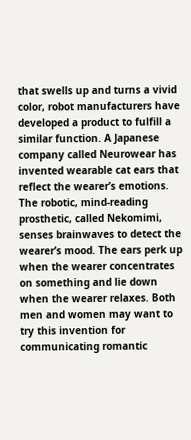that swells up and turns a vivid color, robot manufacturers have developed a product to fulfill a similar function. A Japanese company called Neurowear has invented wearable cat ears that reflect the wearer’s emotions. The robotic, mind-reading prosthetic, called Nekomimi, senses brainwaves to detect the wearer’s mood. The ears perk up when the wearer concentrates on something and lie down when the wearer relaxes. Both men and women may want to try this invention for communicating romantic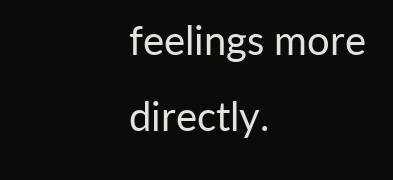feelings more directly.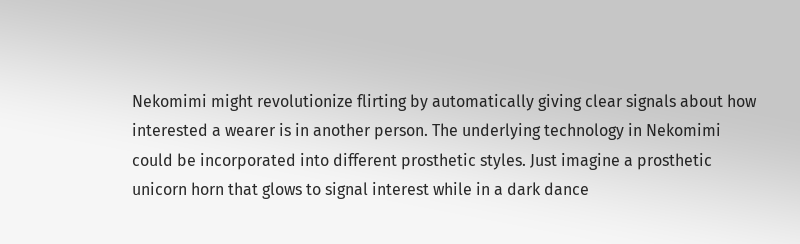Nekomimi might revolutionize flirting by automatically giving clear signals about how interested a wearer is in another person. The underlying technology in Nekomimi could be incorporated into different prosthetic styles. Just imagine a prosthetic unicorn horn that glows to signal interest while in a dark dance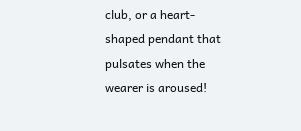club, or a heart-shaped pendant that pulsates when the wearer is aroused!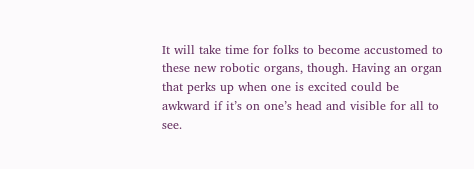It will take time for folks to become accustomed to these new robotic organs, though. Having an organ that perks up when one is excited could be awkward if it’s on one’s head and visible for all to see.